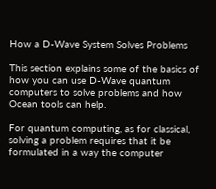How a D-Wave System Solves Problems

This section explains some of the basics of how you can use D-Wave quantum computers to solve problems and how Ocean tools can help.

For quantum computing, as for classical, solving a problem requires that it be formulated in a way the computer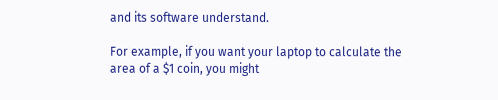and its software understand.

For example, if you want your laptop to calculate the area of a $1 coin, you might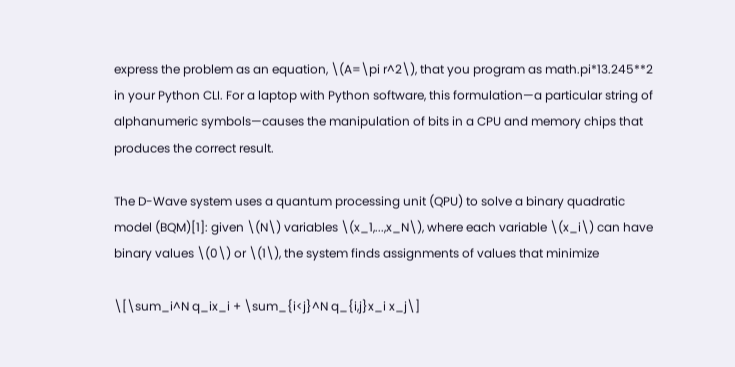express the problem as an equation, \(A=\pi r^2\), that you program as math.pi*13.245**2 in your Python CLI. For a laptop with Python software, this formulation—a particular string of alphanumeric symbols—causes the manipulation of bits in a CPU and memory chips that produces the correct result.

The D-Wave system uses a quantum processing unit (QPU) to solve a binary quadratic model (BQM)[1]: given \(N\) variables \(x_1,...,x_N\), where each variable \(x_i\) can have binary values \(0\) or \(1\), the system finds assignments of values that minimize

\[\sum_i^N q_ix_i + \sum_{i<j}^N q_{i,j}x_i x_j\]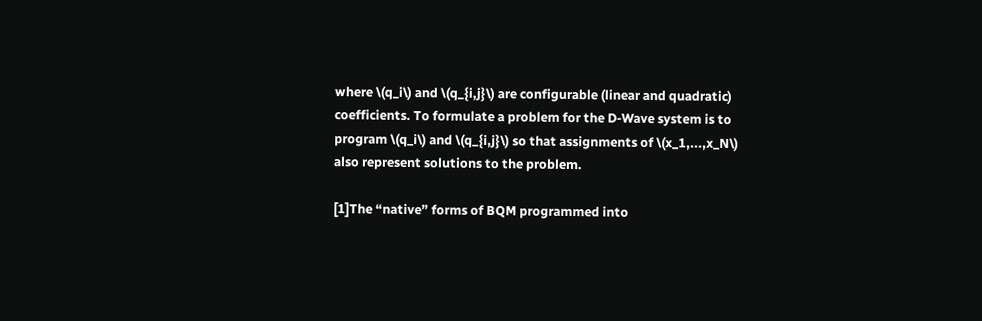where \(q_i\) and \(q_{i,j}\) are configurable (linear and quadratic) coefficients. To formulate a problem for the D-Wave system is to program \(q_i\) and \(q_{i,j}\) so that assignments of \(x_1,...,x_N\) also represent solutions to the problem.

[1]The “native” forms of BQM programmed into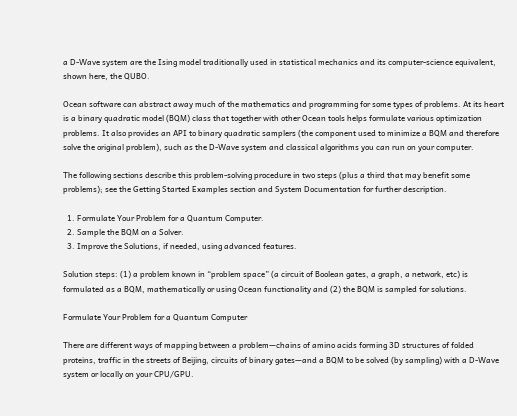a D-Wave system are the Ising model traditionally used in statistical mechanics and its computer-science equivalent, shown here, the QUBO.

Ocean software can abstract away much of the mathematics and programming for some types of problems. At its heart is a binary quadratic model (BQM) class that together with other Ocean tools helps formulate various optimization problems. It also provides an API to binary quadratic samplers (the component used to minimize a BQM and therefore solve the original problem), such as the D-Wave system and classical algorithms you can run on your computer.

The following sections describe this problem-solving procedure in two steps (plus a third that may benefit some problems); see the Getting Started Examples section and System Documentation for further description.

  1. Formulate Your Problem for a Quantum Computer.
  2. Sample the BQM on a Solver.
  3. Improve the Solutions, if needed, using advanced features.

Solution steps: (1) a problem known in “problem space” (a circuit of Boolean gates, a graph, a network, etc) is formulated as a BQM, mathematically or using Ocean functionality and (2) the BQM is sampled for solutions.

Formulate Your Problem for a Quantum Computer

There are different ways of mapping between a problem—chains of amino acids forming 3D structures of folded proteins, traffic in the streets of Beijing, circuits of binary gates—and a BQM to be solved (by sampling) with a D-Wave system or locally on your CPU/GPU.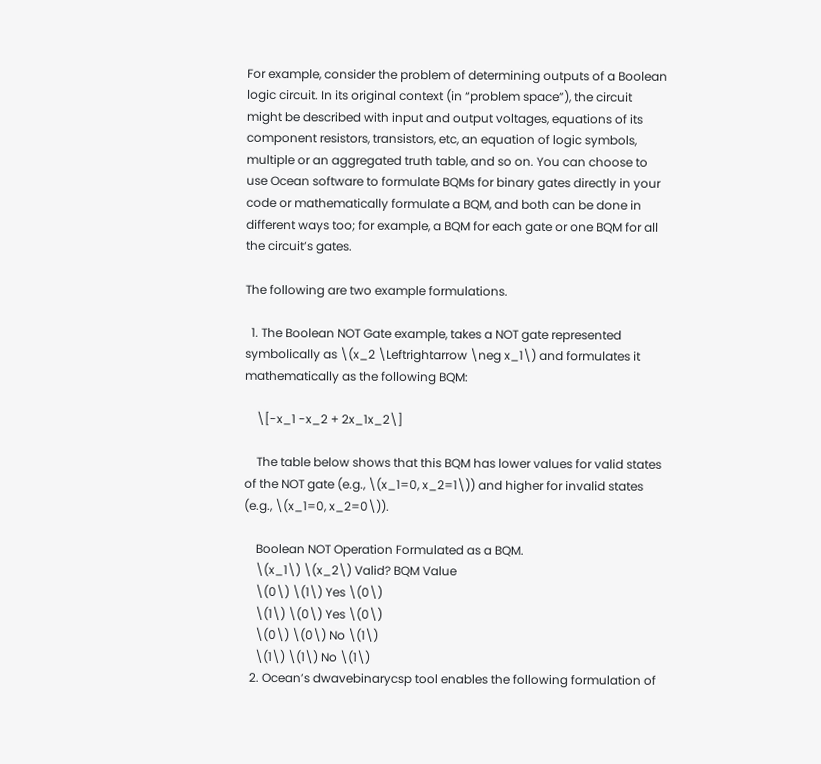For example, consider the problem of determining outputs of a Boolean logic circuit. In its original context (in “problem space”), the circuit might be described with input and output voltages, equations of its component resistors, transistors, etc, an equation of logic symbols, multiple or an aggregated truth table, and so on. You can choose to use Ocean software to formulate BQMs for binary gates directly in your code or mathematically formulate a BQM, and both can be done in different ways too; for example, a BQM for each gate or one BQM for all the circuit’s gates.

The following are two example formulations.

  1. The Boolean NOT Gate example, takes a NOT gate represented symbolically as \(x_2 \Leftrightarrow \neg x_1\) and formulates it mathematically as the following BQM:

    \[-x_1 -x_2 + 2x_1x_2\]

    The table below shows that this BQM has lower values for valid states of the NOT gate (e.g., \(x_1=0, x_2=1\)) and higher for invalid states (e.g., \(x_1=0, x_2=0\)).

    Boolean NOT Operation Formulated as a BQM.
    \(x_1\) \(x_2\) Valid? BQM Value
    \(0\) \(1\) Yes \(0\)
    \(1\) \(0\) Yes \(0\)
    \(0\) \(0\) No \(1\)
    \(1\) \(1\) No \(1\)
  2. Ocean’s dwavebinarycsp tool enables the following formulation of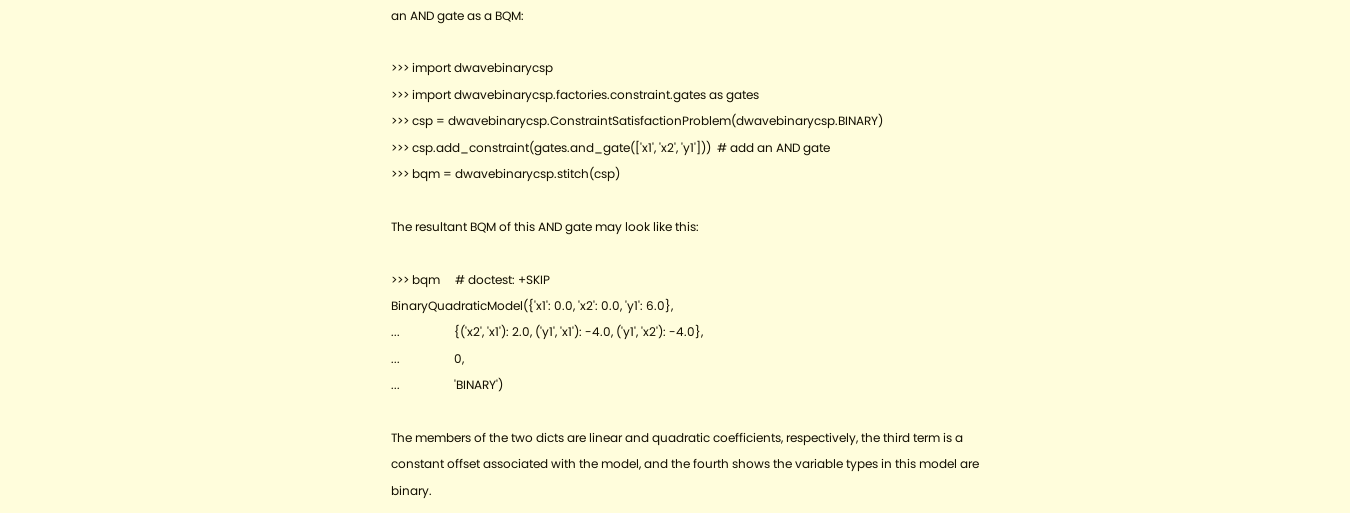an AND gate as a BQM:

>>> import dwavebinarycsp
>>> import dwavebinarycsp.factories.constraint.gates as gates
>>> csp = dwavebinarycsp.ConstraintSatisfactionProblem(dwavebinarycsp.BINARY)
>>> csp.add_constraint(gates.and_gate(['x1', 'x2', 'y1']))  # add an AND gate
>>> bqm = dwavebinarycsp.stitch(csp)

The resultant BQM of this AND gate may look like this:

>>> bqm     # doctest: +SKIP
BinaryQuadraticModel({'x1': 0.0, 'x2': 0.0, 'y1': 6.0},
...                  {('x2', 'x1'): 2.0, ('y1', 'x1'): -4.0, ('y1', 'x2'): -4.0},
...                  0,
...                  'BINARY')

The members of the two dicts are linear and quadratic coefficients, respectively, the third term is a constant offset associated with the model, and the fourth shows the variable types in this model are binary.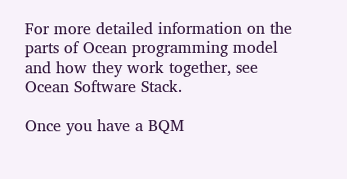For more detailed information on the parts of Ocean programming model and how they work together, see Ocean Software Stack.

Once you have a BQM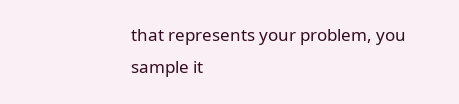that represents your problem, you sample it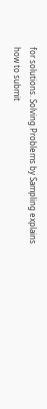for solutions. Solving Problems by Sampling explains how to submit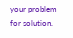your problem for solution.